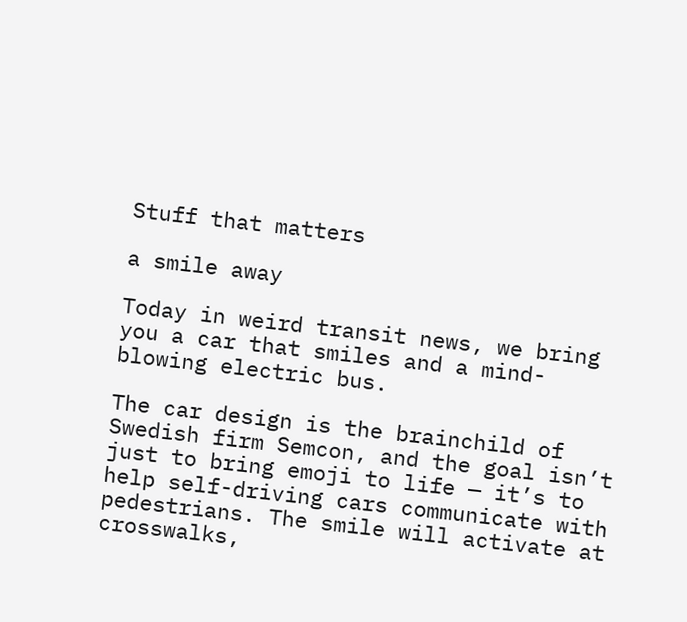Stuff that matters

a smile away

Today in weird transit news, we bring you a car that smiles and a mind-blowing electric bus.

The car design is the brainchild of Swedish firm Semcon, and the goal isn’t just to bring emoji to life — it’s to help self-driving cars communicate with pedestrians. The smile will activate at crosswalks,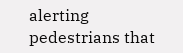alerting pedestrians that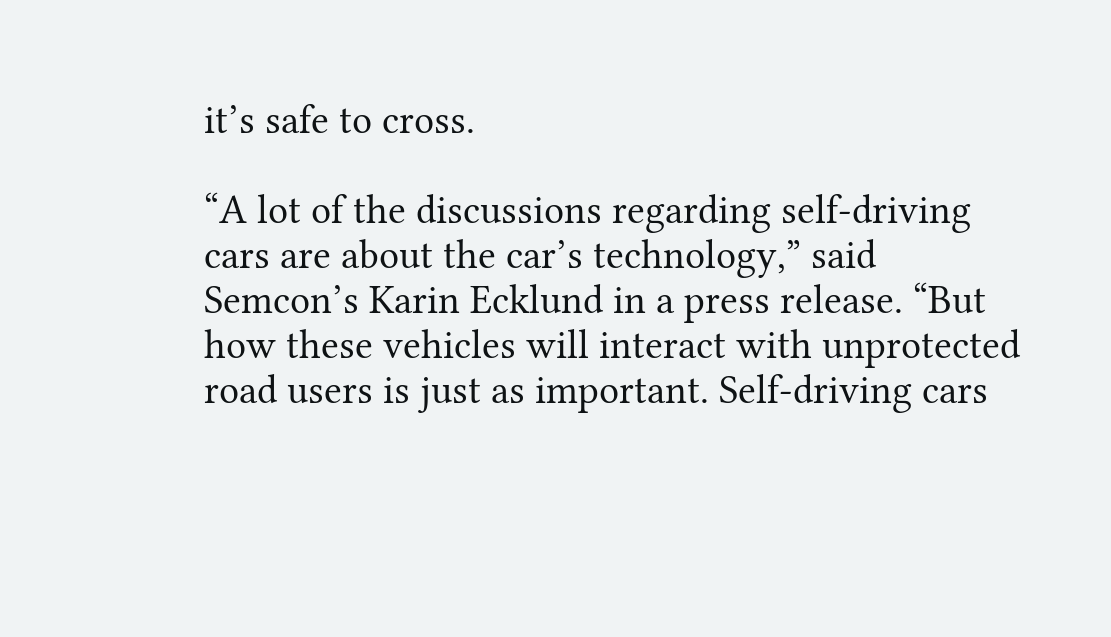it’s safe to cross.

“A lot of the discussions regarding self-driving cars are about the car’s technology,” said Semcon’s Karin Ecklund in a press release. “But how these vehicles will interact with unprotected road users is just as important. Self-driving cars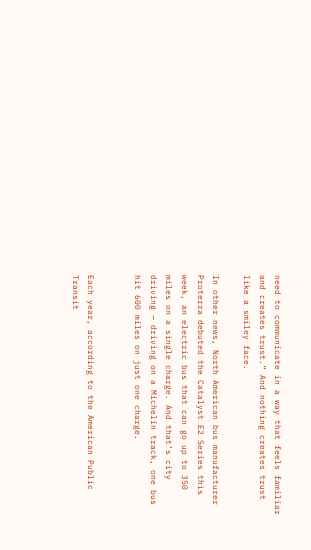need to communicate in a way that feels familiar and creates trust.” And nothing creates trust like a smiley face.

In other news, North American bus manufacturer Proterra debuted the Catalyst E2 Series this week, an electric bus that can go up to 350 miles on a single charge. And that’s city driving — driving on a Michelin track, one bus hit 600 miles on just one charge.


Each year, according to the American Public Transit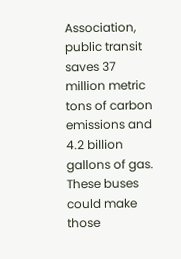Association, public transit saves 37 million metric tons of carbon emissions and 4.2 billion gallons of gas. These buses could make those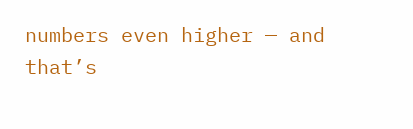numbers even higher — and that’s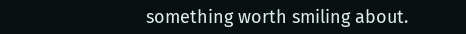something worth smiling about.